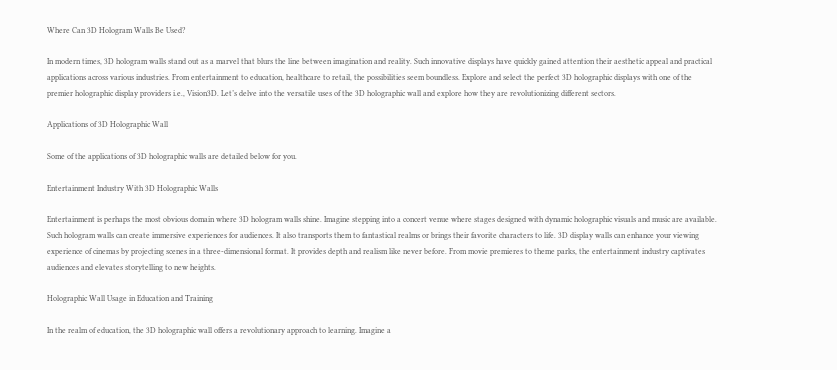Where Can 3D Hologram Walls Be Used?

In modern times, 3D hologram walls stand out as a marvel that blurs the line between imagination and reality. Such innovative displays have quickly gained attention their aesthetic appeal and practical applications across various industries. From entertainment to education, healthcare to retail, the possibilities seem boundless. Explore and select the perfect 3D holographic displays with one of the premier holographic display providers i.e., Vision3D. Let’s delve into the versatile uses of the 3D holographic wall and explore how they are revolutionizing different sectors.

Applications of 3D Holographic Wall

Some of the applications of 3D holographic walls are detailed below for you.

Entertainment Industry With 3D Holographic Walls

Entertainment is perhaps the most obvious domain where 3D hologram walls shine. Imagine stepping into a concert venue where stages designed with dynamic holographic visuals and music are available. Such hologram walls can create immersive experiences for audiences. It also transports them to fantastical realms or brings their favorite characters to life. 3D display walls can enhance your viewing experience of cinemas by projecting scenes in a three-dimensional format. It provides depth and realism like never before. From movie premieres to theme parks, the entertainment industry captivates audiences and elevates storytelling to new heights.

Holographic Wall Usage in Education and Training

In the realm of education, the 3D holographic wall offers a revolutionary approach to learning. Imagine a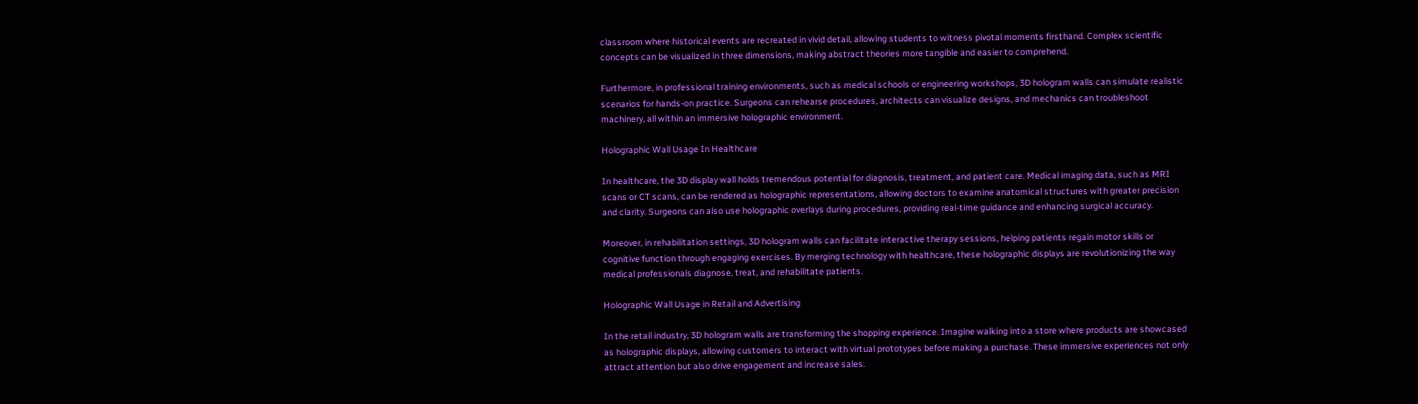classroom where historical events are recreated in vivid detail, allowing students to witness pivotal moments firsthand. Complex scientific concepts can be visualized in three dimensions, making abstract theories more tangible and easier to comprehend.

Furthermore, in professional training environments, such as medical schools or engineering workshops, 3D hologram walls can simulate realistic scenarios for hands-on practice. Surgeons can rehearse procedures, architects can visualize designs, and mechanics can troubleshoot machinery, all within an immersive holographic environment.

Holographic Wall Usage In Healthcare

In healthcare, the 3D display wall holds tremendous potential for diagnosis, treatment, and patient care. Medical imaging data, such as MRI scans or CT scans, can be rendered as holographic representations, allowing doctors to examine anatomical structures with greater precision and clarity. Surgeons can also use holographic overlays during procedures, providing real-time guidance and enhancing surgical accuracy.

Moreover, in rehabilitation settings, 3D hologram walls can facilitate interactive therapy sessions, helping patients regain motor skills or cognitive function through engaging exercises. By merging technology with healthcare, these holographic displays are revolutionizing the way medical professionals diagnose, treat, and rehabilitate patients.

Holographic Wall Usage in Retail and Advertising

In the retail industry, 3D hologram walls are transforming the shopping experience. Imagine walking into a store where products are showcased as holographic displays, allowing customers to interact with virtual prototypes before making a purchase. These immersive experiences not only attract attention but also drive engagement and increase sales.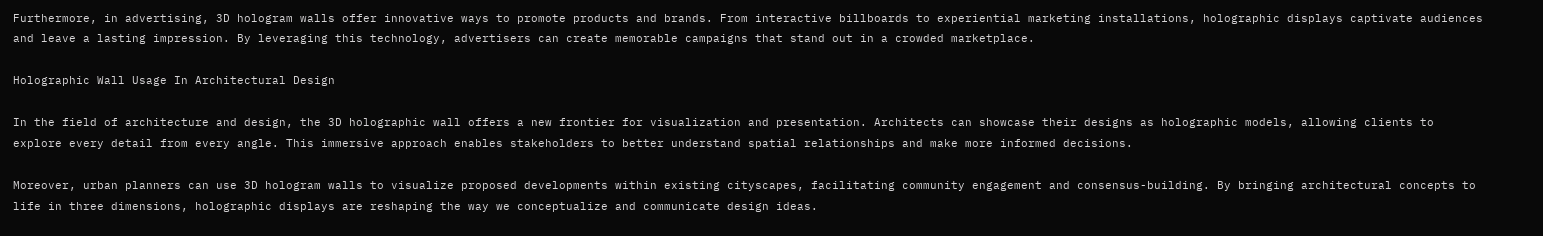Furthermore, in advertising, 3D hologram walls offer innovative ways to promote products and brands. From interactive billboards to experiential marketing installations, holographic displays captivate audiences and leave a lasting impression. By leveraging this technology, advertisers can create memorable campaigns that stand out in a crowded marketplace.

Holographic Wall Usage In Architectural Design

In the field of architecture and design, the 3D holographic wall offers a new frontier for visualization and presentation. Architects can showcase their designs as holographic models, allowing clients to explore every detail from every angle. This immersive approach enables stakeholders to better understand spatial relationships and make more informed decisions.

Moreover, urban planners can use 3D hologram walls to visualize proposed developments within existing cityscapes, facilitating community engagement and consensus-building. By bringing architectural concepts to life in three dimensions, holographic displays are reshaping the way we conceptualize and communicate design ideas.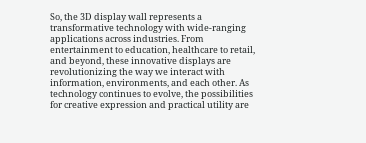So, the 3D display wall represents a transformative technology with wide-ranging applications across industries. From entertainment to education, healthcare to retail, and beyond, these innovative displays are revolutionizing the way we interact with information, environments, and each other. As technology continues to evolve, the possibilities for creative expression and practical utility are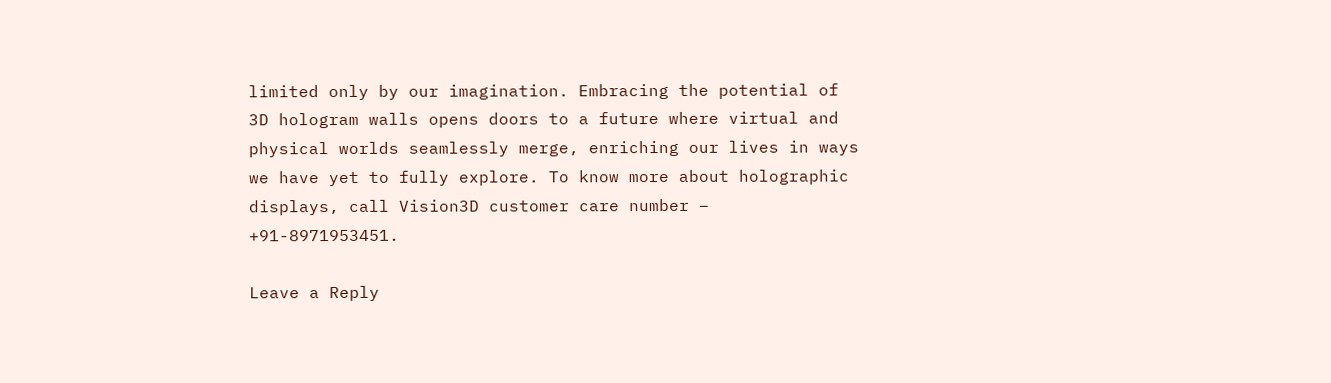limited only by our imagination. Embracing the potential of 3D hologram walls opens doors to a future where virtual and physical worlds seamlessly merge, enriching our lives in ways we have yet to fully explore. To know more about holographic displays, call Vision3D customer care number – +91-8971953451.

Leave a Reply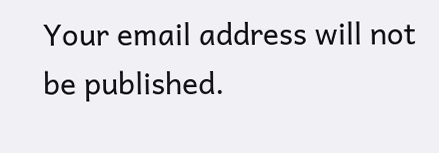Your email address will not be published.